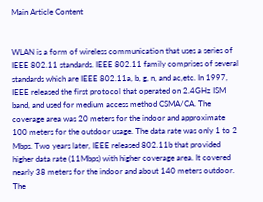Main Article Content


WLAN is a form of wireless communication that uses a series of IEEE 802.11 standards. IEEE 802.11 family comprises of several standards which are IEEE 802.11a, b, g, n, and ac,etc. In 1997, IEEE released the first protocol that operated on 2.4GHz ISM band, and used for medium access method CSMA/CA. The coverage area was 20 meters for the indoor and approximate 100 meters for the outdoor usage. The data rate was only 1 to 2 Mbps. Two years later, IEEE released 802.11b that provided higher data rate (11Mbps) with higher coverage area. It covered nearly 38 meters for the indoor and about 140 meters outdoor. The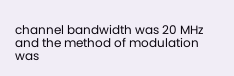channel bandwidth was 20 MHz and the method of modulation was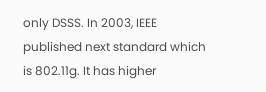only DSSS. In 2003, IEEE published next standard which is 802.11g. It has higher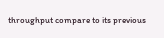throughput compare to its previous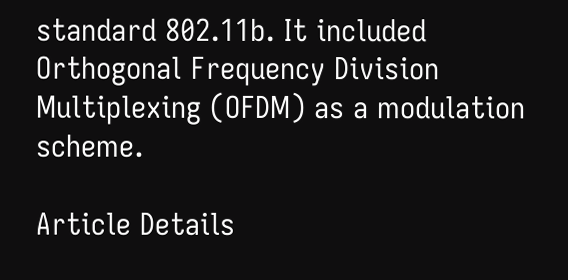standard 802.11b. It included Orthogonal Frequency Division Multiplexing (OFDM) as a modulation scheme.

Article Details